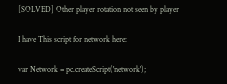[SOLVED] Other player rotation not seen by player

I have This script for network here:

var Network = pc.createScript('network');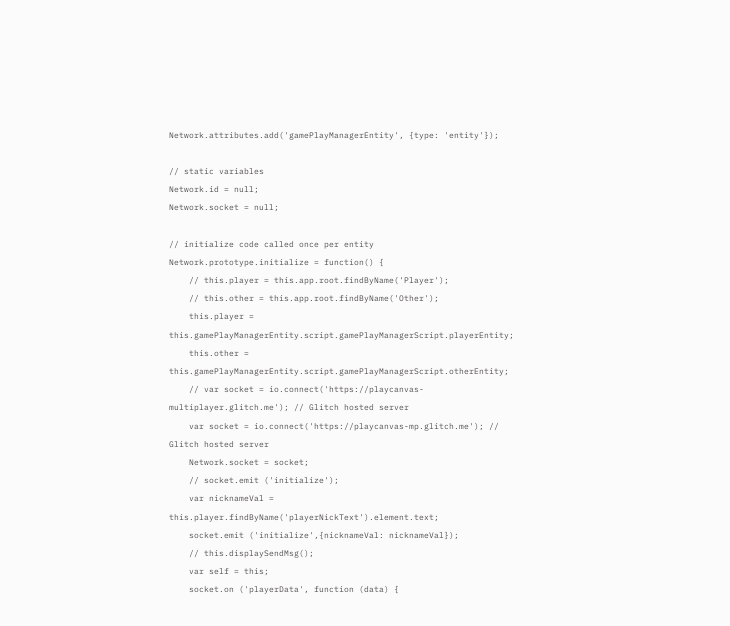Network.attributes.add('gamePlayManagerEntity', {type: 'entity'});

// static variables
Network.id = null;
Network.socket = null;

// initialize code called once per entity
Network.prototype.initialize = function() {
    // this.player = this.app.root.findByName('Player');
    // this.other = this.app.root.findByName('Other');
    this.player = this.gamePlayManagerEntity.script.gamePlayManagerScript.playerEntity;
    this.other = this.gamePlayManagerEntity.script.gamePlayManagerScript.otherEntity;
    // var socket = io.connect('https://playcanvas-multiplayer.glitch.me'); // Glitch hosted server
    var socket = io.connect('https://playcanvas-mp.glitch.me'); // Glitch hosted server
    Network.socket = socket;
    // socket.emit ('initialize');
    var nicknameVal = this.player.findByName('playerNickText').element.text;
    socket.emit ('initialize',{nicknameVal: nicknameVal});
    // this.displaySendMsg();
    var self = this;
    socket.on ('playerData', function (data) {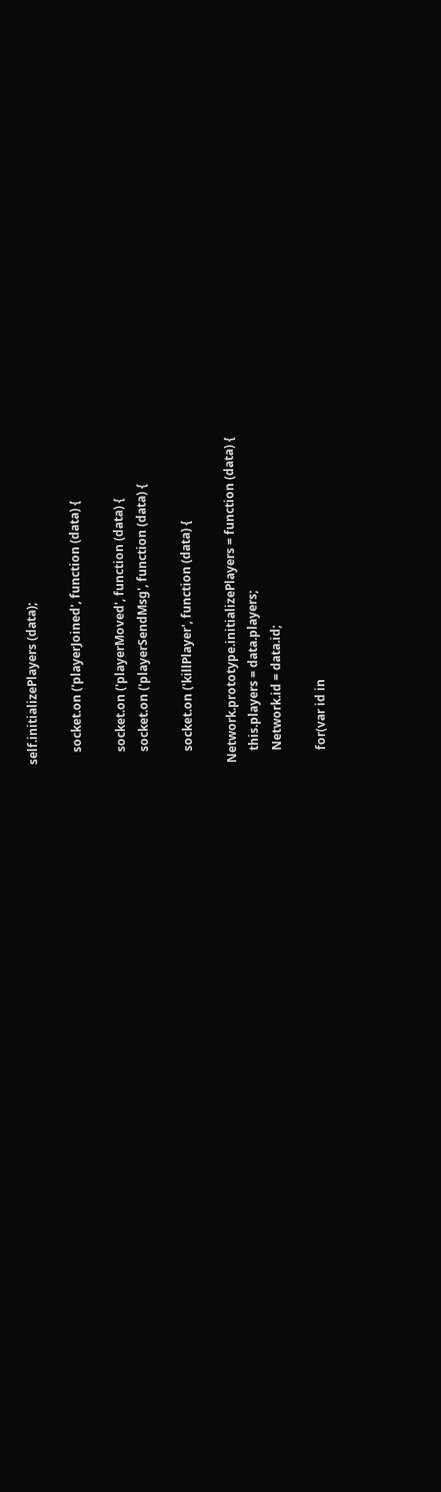self.initializePlayers (data);

    socket.on ('playerJoined', function (data) {

    socket.on ('playerMoved', function (data) {
    socket.on ('playerSendMsg', function (data) {

    socket.on ('killPlayer', function (data) {

Network.prototype.initializePlayers = function (data) {
    this.players = data.players;
    Network.id = data.id;

    for(var id in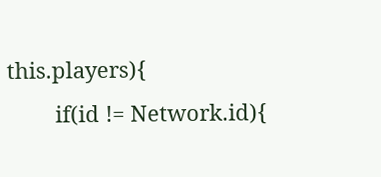this.players){
        if(id != Network.id){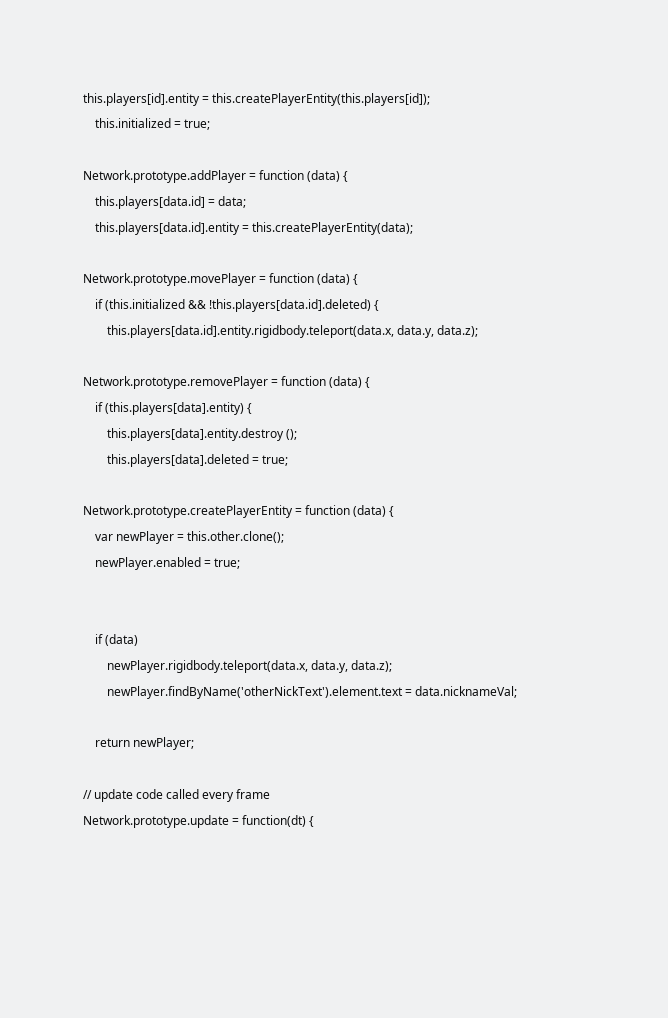this.players[id].entity = this.createPlayerEntity(this.players[id]);
    this.initialized = true;

Network.prototype.addPlayer = function (data) {
    this.players[data.id] = data;
    this.players[data.id].entity = this.createPlayerEntity(data);

Network.prototype.movePlayer = function (data) {
    if (this.initialized && !this.players[data.id].deleted) {
        this.players[data.id].entity.rigidbody.teleport(data.x, data.y, data.z);

Network.prototype.removePlayer = function (data) {
    if (this.players[data].entity) {
        this.players[data].entity.destroy ();
        this.players[data].deleted = true;

Network.prototype.createPlayerEntity = function (data) {
    var newPlayer = this.other.clone();
    newPlayer.enabled = true;


    if (data)
        newPlayer.rigidbody.teleport(data.x, data.y, data.z);
        newPlayer.findByName('otherNickText').element.text = data.nicknameVal;

    return newPlayer;

// update code called every frame
Network.prototype.update = function(dt) {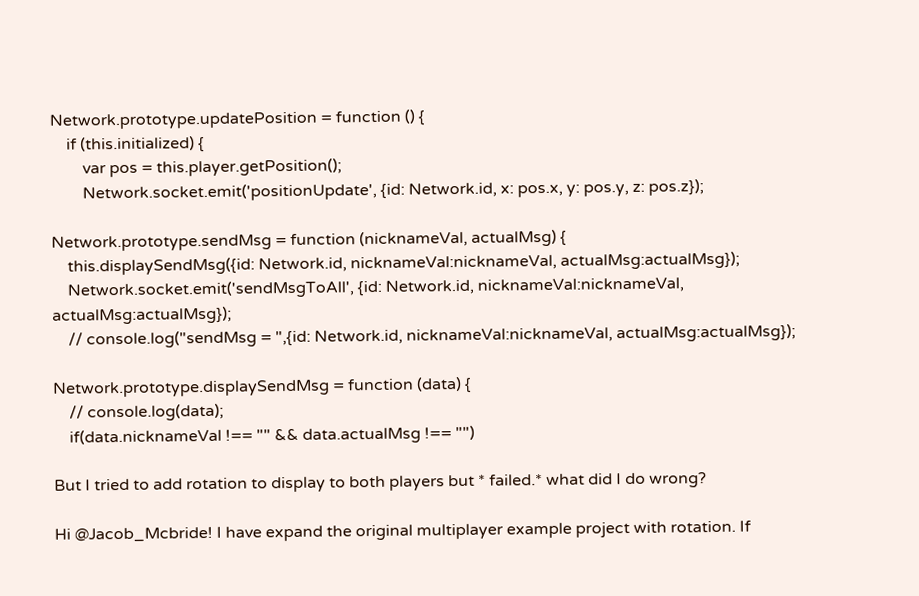Network.prototype.updatePosition = function () {
    if (this.initialized) {
        var pos = this.player.getPosition();
        Network.socket.emit('positionUpdate', {id: Network.id, x: pos.x, y: pos.y, z: pos.z});

Network.prototype.sendMsg = function (nicknameVal, actualMsg) {
    this.displaySendMsg({id: Network.id, nicknameVal:nicknameVal, actualMsg:actualMsg});
    Network.socket.emit('sendMsgToAll', {id: Network.id, nicknameVal:nicknameVal, actualMsg:actualMsg});
    // console.log("sendMsg = ",{id: Network.id, nicknameVal:nicknameVal, actualMsg:actualMsg});

Network.prototype.displaySendMsg = function (data) {
    // console.log(data);
    if(data.nicknameVal !== "" && data.actualMsg !== "")

But I tried to add rotation to display to both players but * failed.* what did I do wrong?

Hi @Jacob_Mcbride! I have expand the original multiplayer example project with rotation. If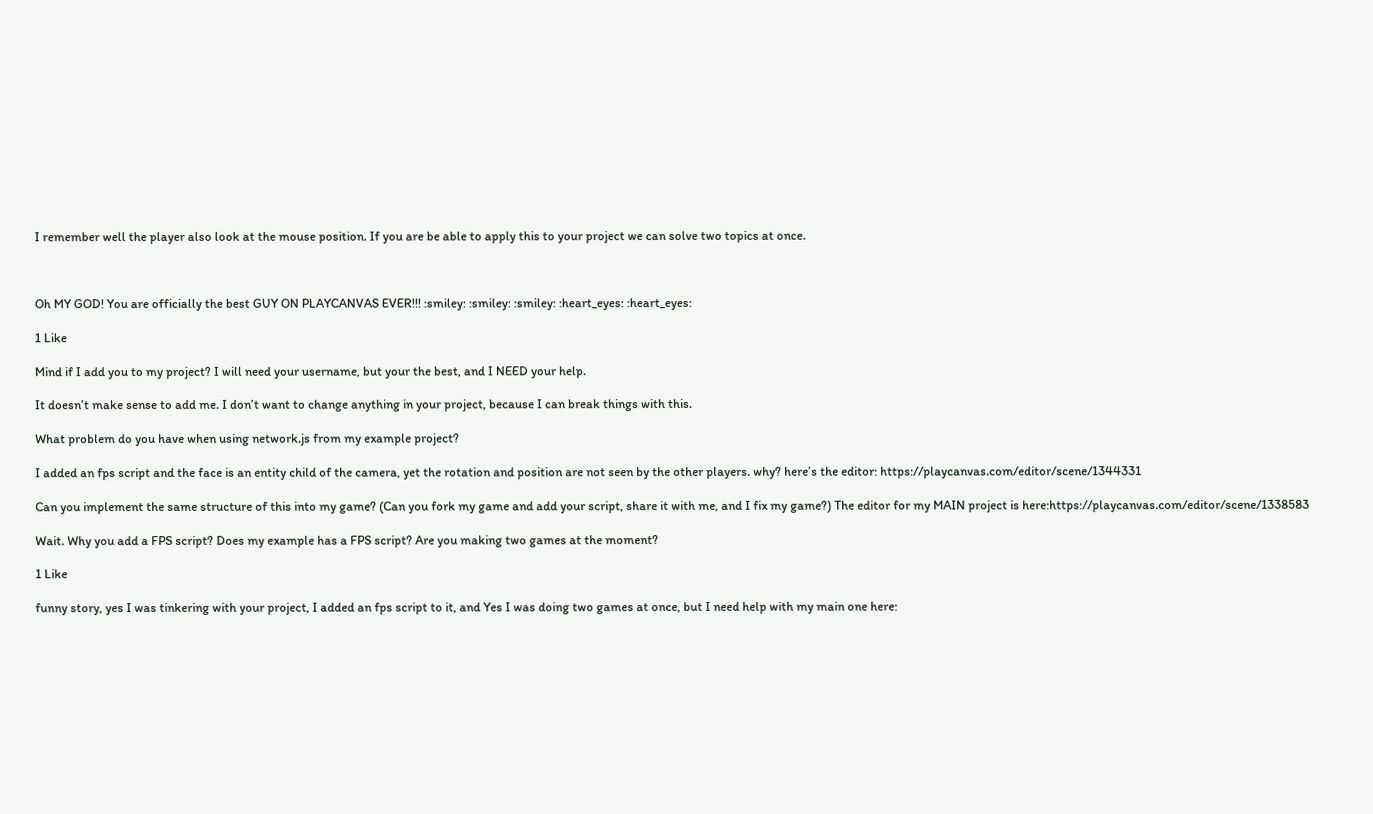I remember well the player also look at the mouse position. If you are be able to apply this to your project we can solve two topics at once.



Oh MY GOD! You are officially the best GUY ON PLAYCANVAS EVER!!! :smiley: :smiley: :smiley: :heart_eyes: :heart_eyes:

1 Like

Mind if I add you to my project? I will need your username, but your the best, and I NEED your help.

It doesn’t make sense to add me. I don’t want to change anything in your project, because I can break things with this.

What problem do you have when using network.js from my example project?

I added an fps script and the face is an entity child of the camera, yet the rotation and position are not seen by the other players. why? here’s the editor: https://playcanvas.com/editor/scene/1344331

Can you implement the same structure of this into my game? (Can you fork my game and add your script, share it with me, and I fix my game?) The editor for my MAIN project is here:https://playcanvas.com/editor/scene/1338583

Wait. Why you add a FPS script? Does my example has a FPS script? Are you making two games at the moment?

1 Like

funny story, yes I was tinkering with your project, I added an fps script to it, and Yes I was doing two games at once, but I need help with my main one here: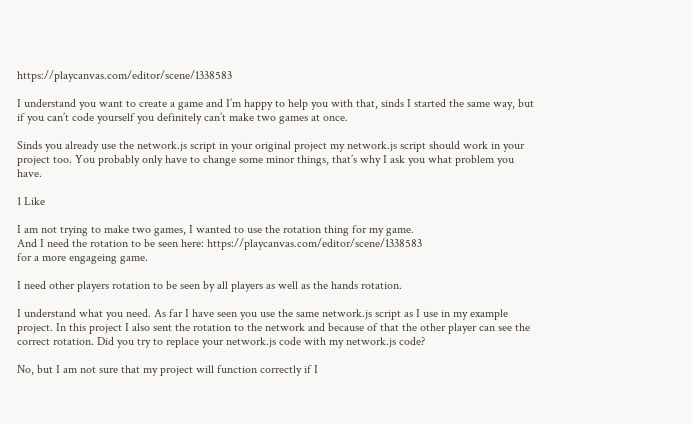https://playcanvas.com/editor/scene/1338583

I understand you want to create a game and I’m happy to help you with that, sinds I started the same way, but if you can’t code yourself you definitely can’t make two games at once.

Sinds you already use the network.js script in your original project my network.js script should work in your project too. You probably only have to change some minor things, that’s why I ask you what problem you have.

1 Like

I am not trying to make two games, I wanted to use the rotation thing for my game.
And I need the rotation to be seen here: https://playcanvas.com/editor/scene/1338583
for a more engageing game.

I need other players rotation to be seen by all players as well as the hands rotation.

I understand what you need. As far I have seen you use the same network.js script as I use in my example project. In this project I also sent the rotation to the network and because of that the other player can see the correct rotation. Did you try to replace your network.js code with my network.js code?

No, but I am not sure that my project will function correctly if I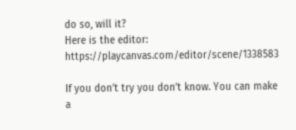do so, will it?
Here is the editor: https://playcanvas.com/editor/scene/1338583

If you don’t try you don’t know. You can make a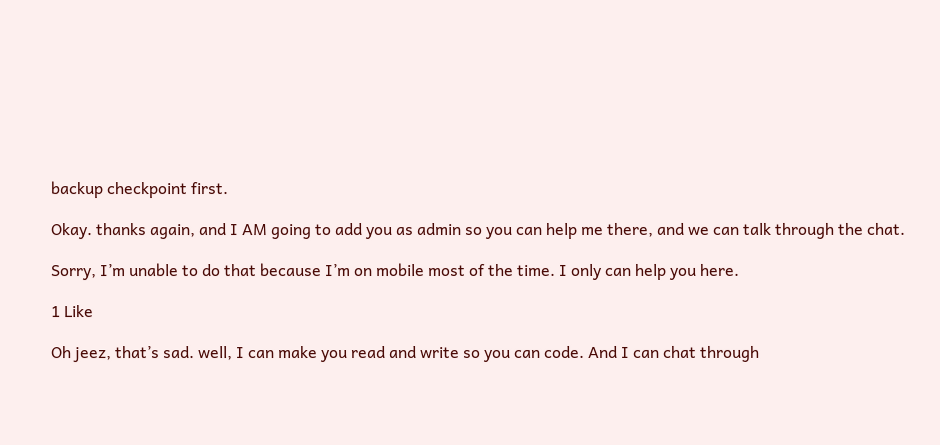backup checkpoint first.

Okay. thanks again, and I AM going to add you as admin so you can help me there, and we can talk through the chat.

Sorry, I’m unable to do that because I’m on mobile most of the time. I only can help you here.

1 Like

Oh jeez, that’s sad. well, I can make you read and write so you can code. And I can chat through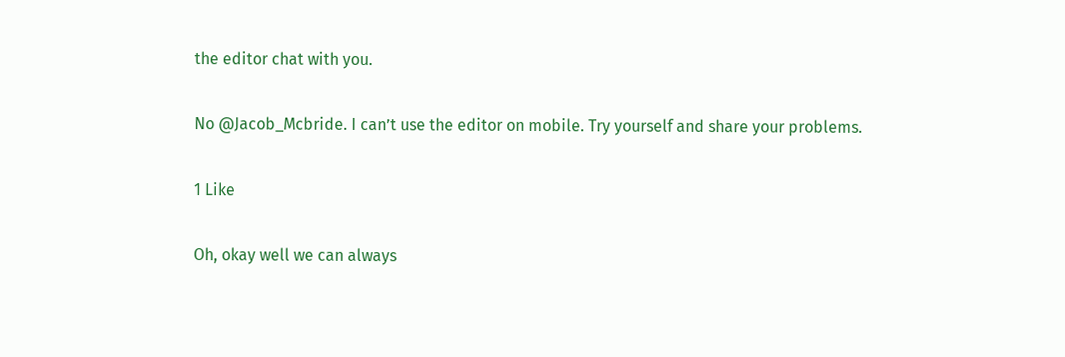the editor chat with you.

No @Jacob_Mcbride. I can’t use the editor on mobile. Try yourself and share your problems.

1 Like

Oh, okay well we can always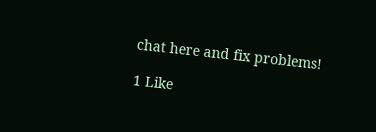chat here and fix problems!

1 Like